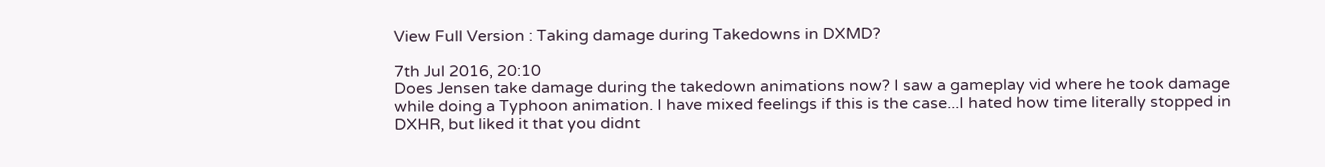View Full Version : Taking damage during Takedowns in DXMD?

7th Jul 2016, 20:10
Does Jensen take damage during the takedown animations now? I saw a gameplay vid where he took damage while doing a Typhoon animation. I have mixed feelings if this is the case...I hated how time literally stopped in DXHR, but liked it that you didnt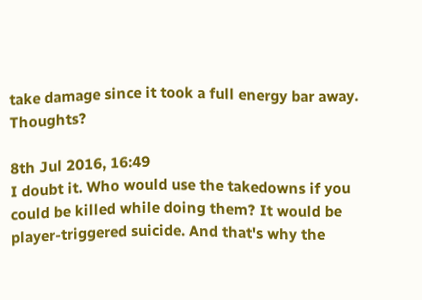take damage since it took a full energy bar away. Thoughts?

8th Jul 2016, 16:49
I doubt it. Who would use the takedowns if you could be killed while doing them? It would be player-triggered suicide. And that's why the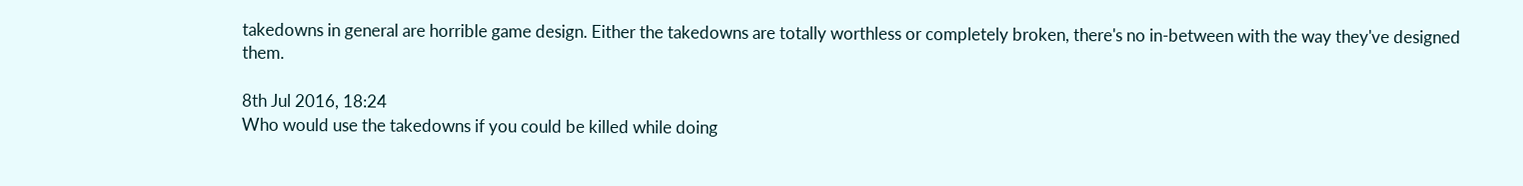takedowns in general are horrible game design. Either the takedowns are totally worthless or completely broken, there's no in-between with the way they've designed them.

8th Jul 2016, 18:24
Who would use the takedowns if you could be killed while doing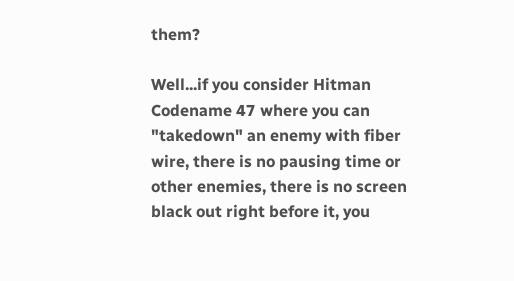them?

Well...if you consider Hitman Codename 47 where you can "takedown" an enemy with fiber wire, there is no pausing time or other enemies, there is no screen black out right before it, you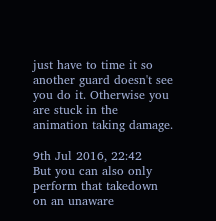just have to time it so another guard doesn't see you do it. Otherwise you are stuck in the animation taking damage.

9th Jul 2016, 22:42
But you can also only perform that takedown on an unaware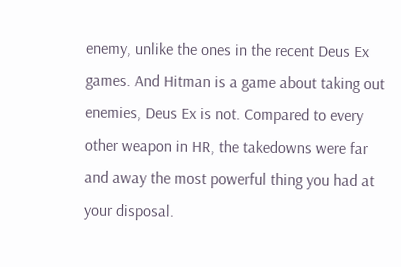enemy, unlike the ones in the recent Deus Ex games. And Hitman is a game about taking out enemies, Deus Ex is not. Compared to every other weapon in HR, the takedowns were far and away the most powerful thing you had at your disposal.